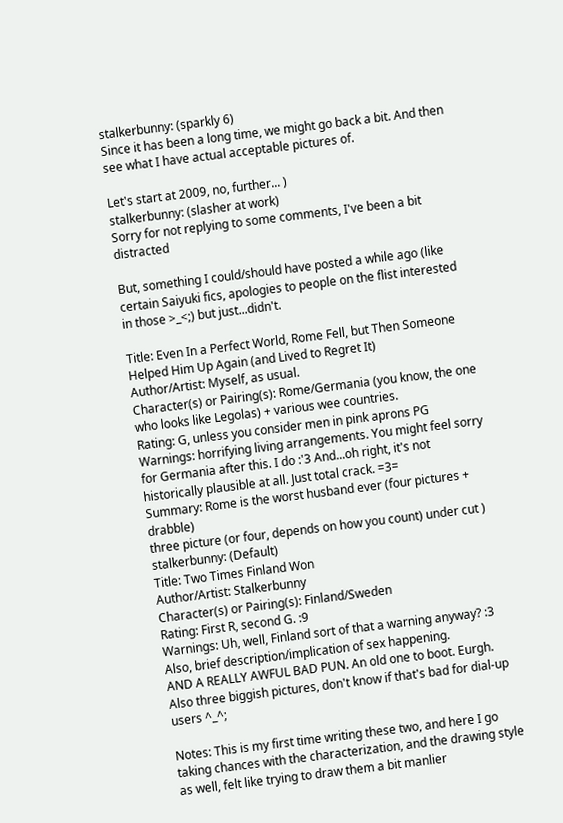stalkerbunny: (sparkly 6)
Since it has been a long time, we might go back a bit. And then see what I have actual acceptable pictures of.

Let's start at 2009, no, further... )
stalkerbunny: (slasher at work)
Sorry for not replying to some comments, I've been a bit distracted

But, something I could/should have posted a while ago (like certain Saiyuki fics, apologies to people on the flist interested in those >_<;) but just...didn't.

Title: Even In a Perfect World, Rome Fell, but Then Someone Helped Him Up Again (and Lived to Regret It)
Author/Artist: Myself, as usual.
Character(s) or Pairing(s): Rome/Germania (you know, the one who looks like Legolas) + various wee countries.
Rating: G, unless you consider men in pink aprons PG
Warnings: horrifying living arrangements. You might feel sorry for Germania after this. I do :'3 And...oh right, it's not historically plausible at all. Just total crack. =3=
Summary: Rome is the worst husband ever (four pictures + drabble)
three picture (or four, depends on how you count) under cut )
stalkerbunny: (Default)
Title: Two Times Finland Won
Author/Artist: Stalkerbunny
Character(s) or Pairing(s): Finland/Sweden
Rating: First R, second G. :9
Warnings: Uh, well, Finland sort of that a warning anyway? :3 Also, brief description/implication of sex happening.
AND A REALLY AWFUL BAD PUN. An old one to boot. Eurgh.
Also three biggish pictures, don't know if that's bad for dial-up users ^_^;

Notes: This is my first time writing these two, and here I go taking chances with the characterization, and the drawing style as well, felt like trying to draw them a bit manlier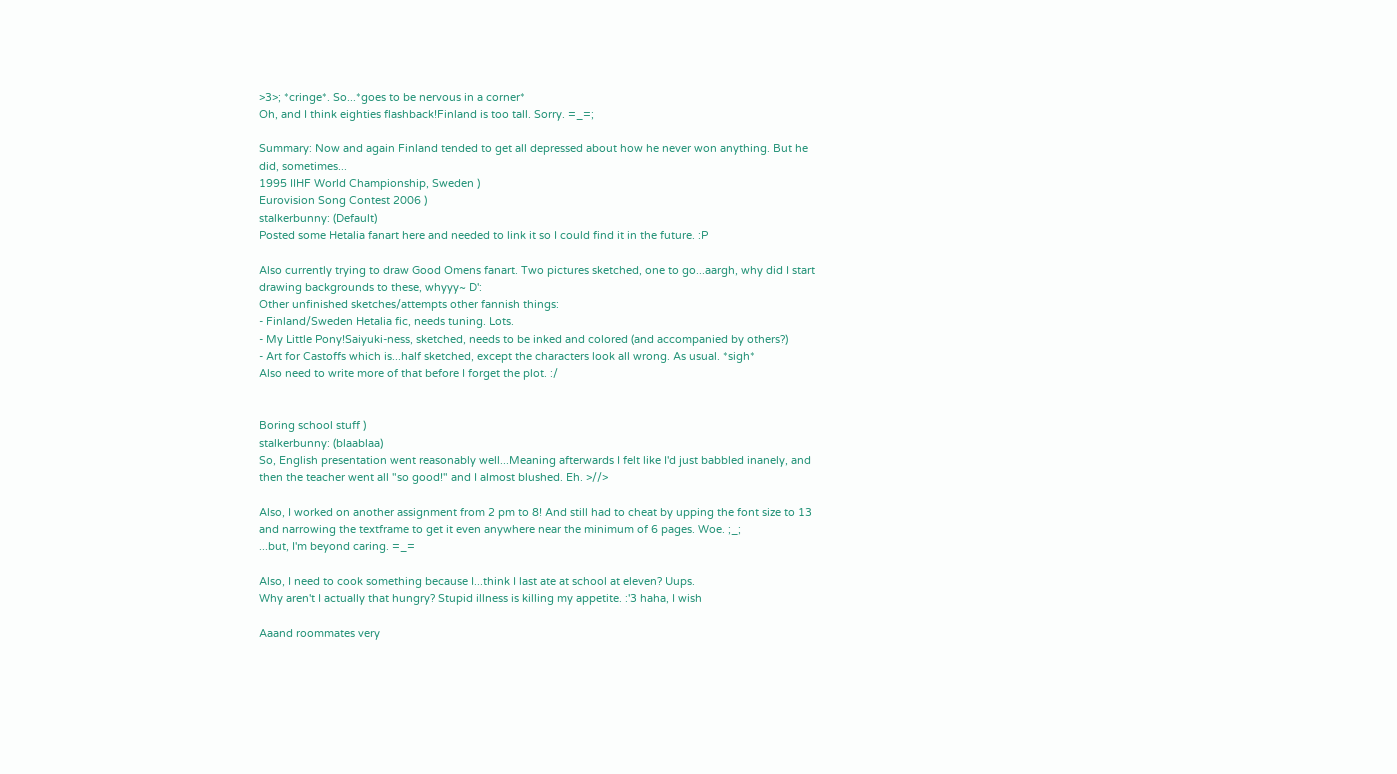>3>; *cringe*. So...*goes to be nervous in a corner*
Oh, and I think eighties flashback!Finland is too tall. Sorry. =_=;

Summary: Now and again Finland tended to get all depressed about how he never won anything. But he did, sometimes...
1995 IIHF World Championship, Sweden )
Eurovision Song Contest 2006 )
stalkerbunny: (Default)
Posted some Hetalia fanart here and needed to link it so I could find it in the future. :P

Also currently trying to draw Good Omens fanart. Two pictures sketched, one to go...aargh, why did I start drawing backgrounds to these, whyyy~ D':
Other unfinished sketches/attempts other fannish things:
- Finland/Sweden Hetalia fic, needs tuning. Lots.
- My Little Pony!Saiyuki-ness, sketched, needs to be inked and colored (and accompanied by others?)
- Art for Castoffs which is...half sketched, except the characters look all wrong. As usual. *sigh*
Also need to write more of that before I forget the plot. :/


Boring school stuff )
stalkerbunny: (blaablaa)
So, English presentation went reasonably well...Meaning afterwards I felt like I'd just babbled inanely, and then the teacher went all "so good!" and I almost blushed. Eh. >//>

Also, I worked on another assignment from 2 pm to 8! And still had to cheat by upping the font size to 13 and narrowing the textframe to get it even anywhere near the minimum of 6 pages. Woe. ;_;
...but, I'm beyond caring. =_=

Also, I need to cook something because I...think I last ate at school at eleven? Uups.
Why aren't I actually that hungry? Stupid illness is killing my appetite. :'3 haha, I wish

Aaand roommates very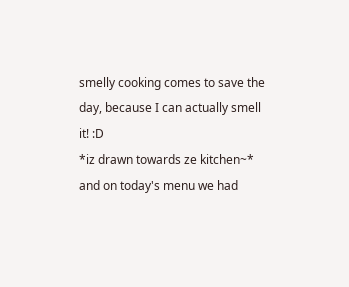smelly cooking comes to save the day, because I can actually smell it! :D
*iz drawn towards ze kitchen~*
and on today's menu we had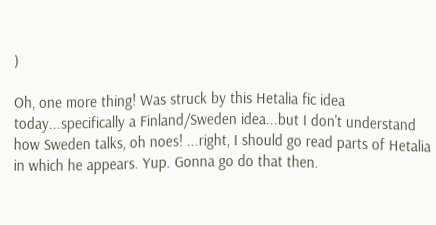)

Oh, one more thing! Was struck by this Hetalia fic idea today...specifically a Finland/Sweden idea...but I don't understand how Sweden talks, oh noes! ...right, I should go read parts of Hetalia in which he appears. Yup. Gonna go do that then.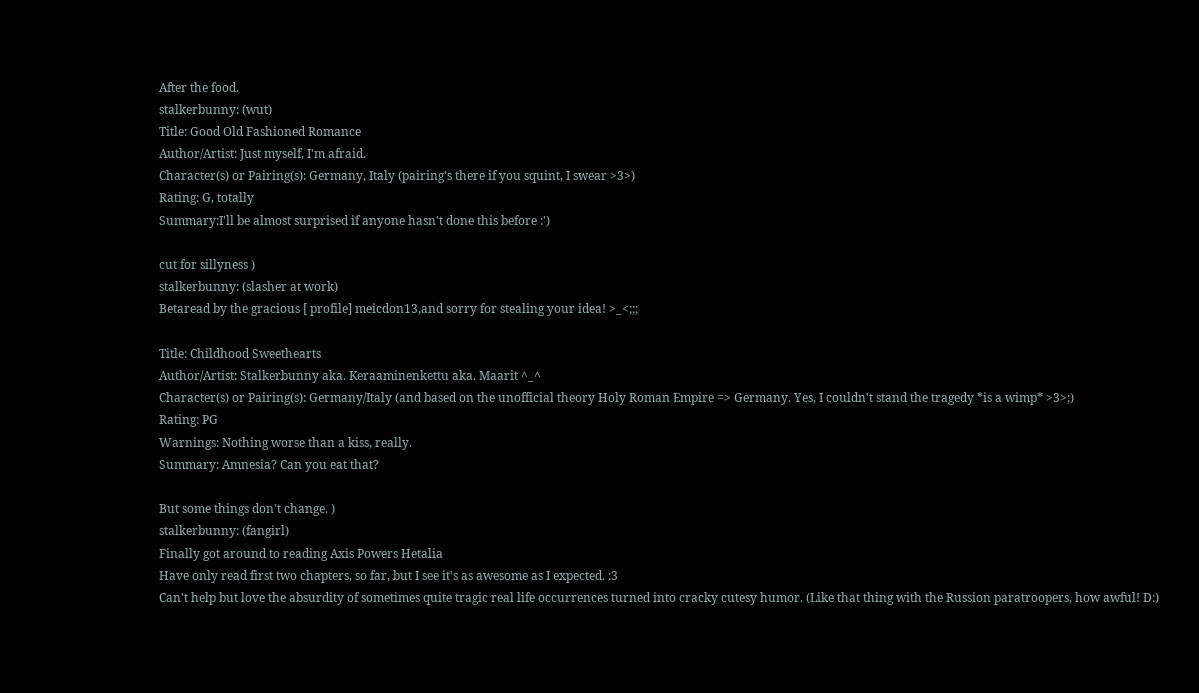After the food.
stalkerbunny: (wut)
Title: Good Old Fashioned Romance
Author/Artist: Just myself, I'm afraid.
Character(s) or Pairing(s): Germany, Italy (pairing's there if you squint, I swear >3>)
Rating: G, totally
Summary:I'll be almost surprised if anyone hasn't done this before :')

cut for sillyness )
stalkerbunny: (slasher at work)
Betaread by the gracious [ profile] meicdon13,and sorry for stealing your idea! >_<;;;

Title: Childhood Sweethearts
Author/Artist: Stalkerbunny aka. Keraaminenkettu aka. Maarit ^_^
Character(s) or Pairing(s): Germany/Italy (and based on the unofficial theory Holy Roman Empire => Germany. Yes, I couldn't stand the tragedy *is a wimp* >3>;)
Rating: PG
Warnings: Nothing worse than a kiss, really.
Summary: Amnesia? Can you eat that?

But some things don't change. )
stalkerbunny: (fangirl)
Finally got around to reading Axis Powers Hetalia
Have only read first two chapters, so far, but I see it's as awesome as I expected. :3
Can't help but love the absurdity of sometimes quite tragic real life occurrences turned into cracky cutesy humor. (Like that thing with the Russion paratroopers, how awful! D:)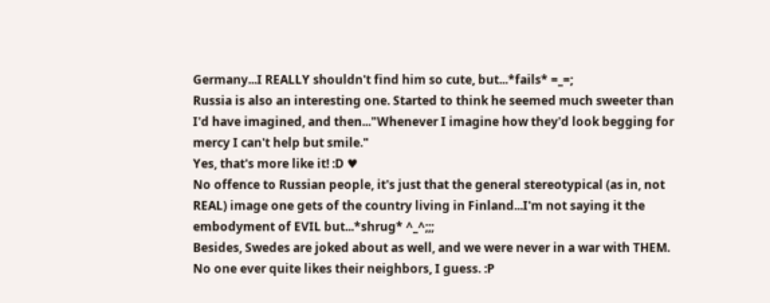Germany...I REALLY shouldn't find him so cute, but...*fails* =_=;
Russia is also an interesting one. Started to think he seemed much sweeter than I'd have imagined, and then..."Whenever I imagine how they'd look begging for mercy I can't help but smile."
Yes, that's more like it! :D ♥
No offence to Russian people, it's just that the general stereotypical (as in, not REAL) image one gets of the country living in Finland...I'm not saying it the embodyment of EVIL but...*shrug* ^_^;;;
Besides, Swedes are joked about as well, and we were never in a war with THEM.
No one ever quite likes their neighbors, I guess. :P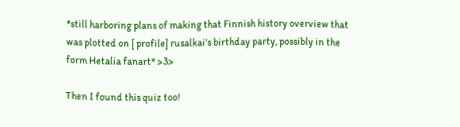*still harboring plans of making that Finnish history overview that was plotted on [ profile] rusalkai's birthday party, possibly in the form Hetalia fanart* >3>

Then I found this quiz too!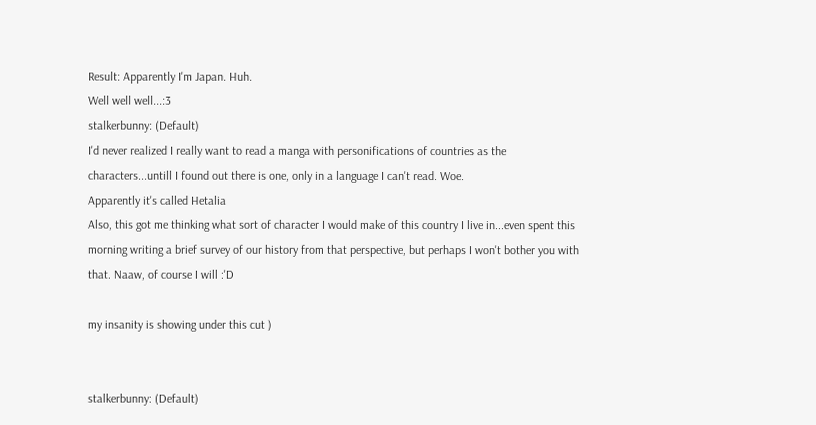Result: Apparently I'm Japan. Huh.
Well well well...:3
stalkerbunny: (Default)
I'd never realized I really want to read a manga with personifications of countries as the characters...untill I found out there is one, only in a language I can't read. Woe.
Apparently it's called Hetalia
Also, this got me thinking what sort of character I would make of this country I live in...even spent this morning writing a brief survey of our history from that perspective, but perhaps I won't bother you with that. Naaw, of course I will :'D

my insanity is showing under this cut )


stalkerbunny: (Default)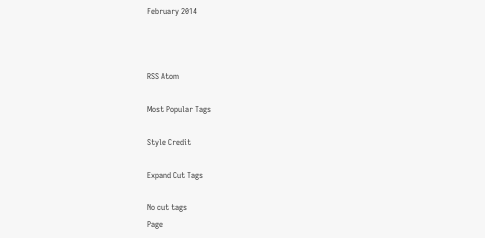February 2014



RSS Atom

Most Popular Tags

Style Credit

Expand Cut Tags

No cut tags
Page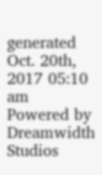generated Oct. 20th, 2017 05:10 am
Powered by Dreamwidth Studios